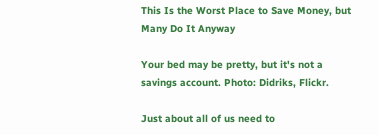This Is the Worst Place to Save Money, but Many Do It Anyway

Your bed may be pretty, but it's not a savings account. Photo: Didriks, Flickr.

Just about all of us need to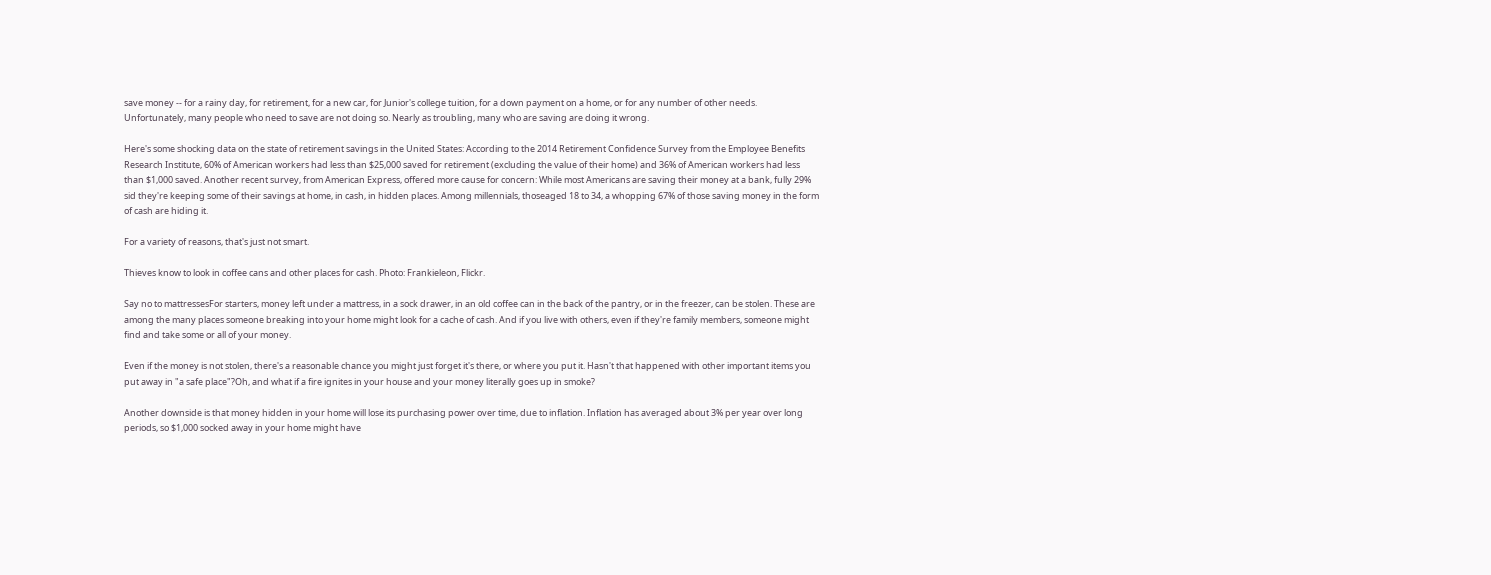save money -- for a rainy day, for retirement, for a new car, for Junior's college tuition, for a down payment on a home, or for any number of other needs. Unfortunately, many people who need to save are not doing so. Nearly as troubling, many who are saving are doing it wrong.

Here's some shocking data on the state of retirement savings in the United States: According to the 2014 Retirement Confidence Survey from the Employee Benefits Research Institute, 60% of American workers had less than $25,000 saved for retirement (excluding the value of their home) and 36% of American workers had less than $1,000 saved. Another recent survey, from American Express, offered more cause for concern: While most Americans are saving their money at a bank, fully 29% sid they're keeping some of their savings at home, in cash, in hidden places. Among millennials, thoseaged 18 to 34, a whopping 67% of those saving money in the form of cash are hiding it.

For a variety of reasons, that's just not smart.

Thieves know to look in coffee cans and other places for cash. Photo: Frankieleon, Flickr.

Say no to mattressesFor starters, money left under a mattress, in a sock drawer, in an old coffee can in the back of the pantry, or in the freezer, can be stolen. These are among the many places someone breaking into your home might look for a cache of cash. And if you live with others, even if they're family members, someone might find and take some or all of your money.

Even if the money is not stolen, there's a reasonable chance you might just forget it's there, or where you put it. Hasn't that happened with other important items you put away in "a safe place"?Oh, and what if a fire ignites in your house and your money literally goes up in smoke?

Another downside is that money hidden in your home will lose its purchasing power over time, due to inflation. Inflation has averaged about 3% per year over long periods, so $1,000 socked away in your home might have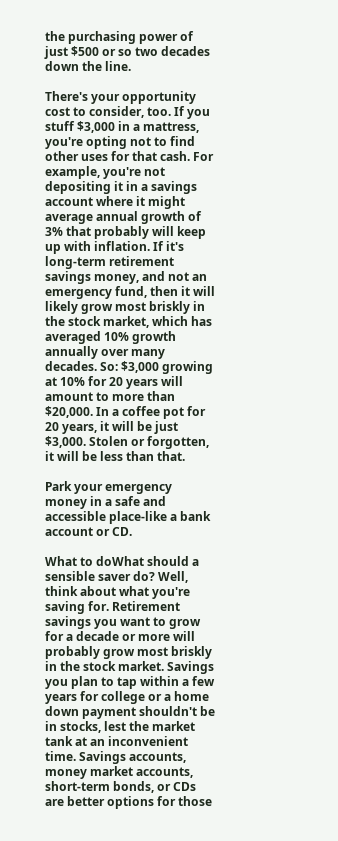the purchasing power of just $500 or so two decades down the line.

There's your opportunity cost to consider, too. If you stuff $3,000 in a mattress, you're opting not to find other uses for that cash. For example, you're not depositing it in a savings account where it might average annual growth of 3% that probably will keep up with inflation. If it's long-term retirement savings money, and not an emergency fund, then it will likely grow most briskly in the stock market, which has averaged 10% growth annually over many decades. So: $3,000 growing at 10% for 20 years will amount to more than $20,000. In a coffee pot for 20 years, it will be just $3,000. Stolen or forgotten, it will be less than that.

Park your emergency money in a safe and accessible place-like a bank account or CD.

What to doWhat should a sensible saver do? Well, think about what you're saving for. Retirement savings you want to grow for a decade or more will probably grow most briskly in the stock market. Savings you plan to tap within a few years for college or a home down payment shouldn't be in stocks, lest the market tank at an inconvenient time. Savings accounts, money market accounts, short-term bonds, or CDs are better options for those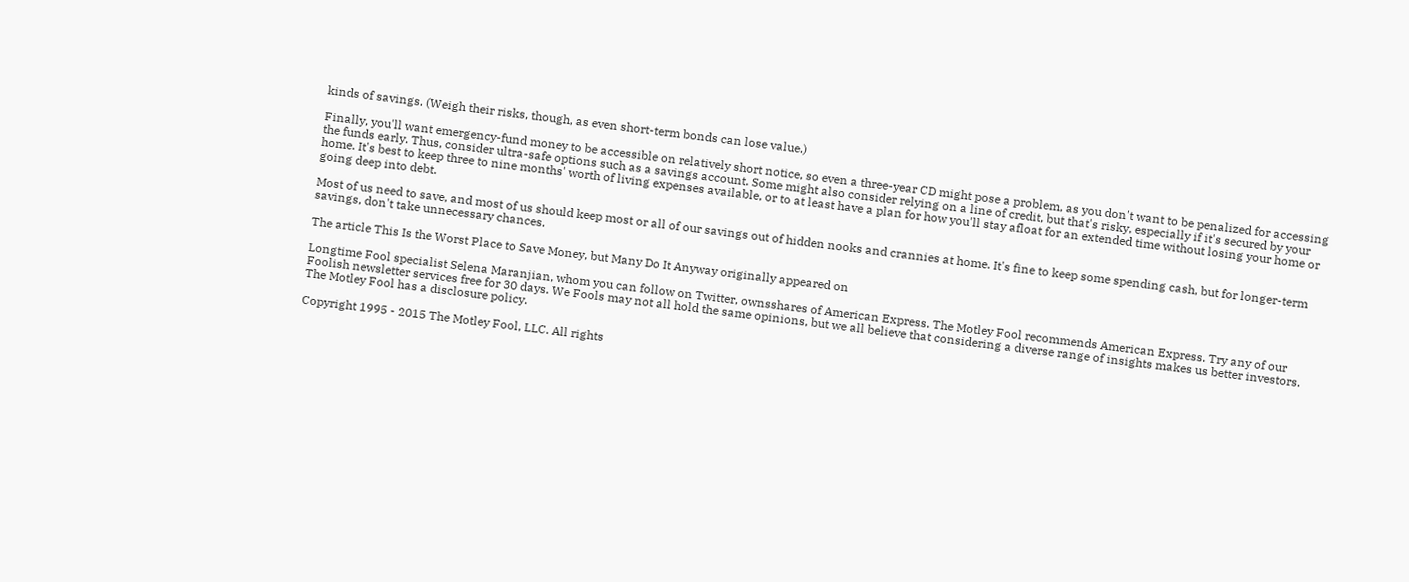kinds of savings. (Weigh their risks, though, as even short-term bonds can lose value.)

Finally, you'll want emergency-fund money to be accessible on relatively short notice, so even a three-year CD might pose a problem, as you don't want to be penalized for accessing the funds early. Thus, consider ultra-safe options such as a savings account. Some might also consider relying on a line of credit, but that's risky, especially if it's secured by your home. It's best to keep three to nine months' worth of living expenses available, or to at least have a plan for how you'll stay afloat for an extended time without losing your home or going deep into debt.

Most of us need to save, and most of us should keep most or all of our savings out of hidden nooks and crannies at home. It's fine to keep some spending cash, but for longer-term savings, don't take unnecessary chances.

The article This Is the Worst Place to Save Money, but Many Do It Anyway originally appeared on

Longtime Fool specialist Selena Maranjian, whom you can follow on Twitter, ownsshares of American Express. The Motley Fool recommends American Express. Try any of our Foolish newsletter services free for 30 days. We Fools may not all hold the same opinions, but we all believe that considering a diverse range of insights makes us better investors. The Motley Fool has a disclosure policy.

Copyright 1995 - 2015 The Motley Fool, LLC. All rights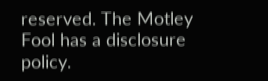reserved. The Motley Fool has a disclosure policy.